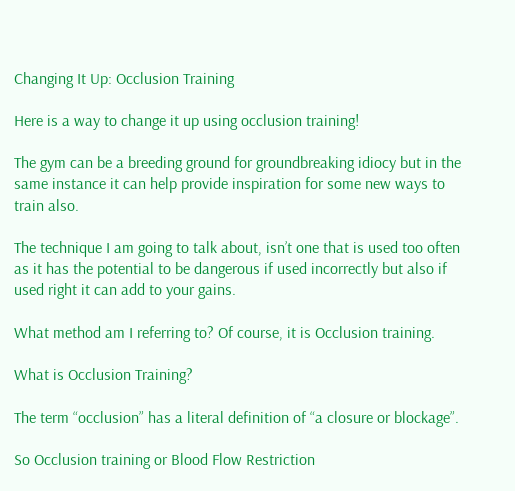Changing It Up: Occlusion Training

Here is a way to change it up using occlusion training!

The gym can be a breeding ground for groundbreaking idiocy but in the same instance it can help provide inspiration for some new ways to train also.

The technique I am going to talk about, isn’t one that is used too often as it has the potential to be dangerous if used incorrectly but also if used right it can add to your gains.

What method am I referring to? Of course, it is Occlusion training.

What is Occlusion Training?

The term “occlusion” has a literal definition of “a closure or blockage”.

So Occlusion training or Blood Flow Restriction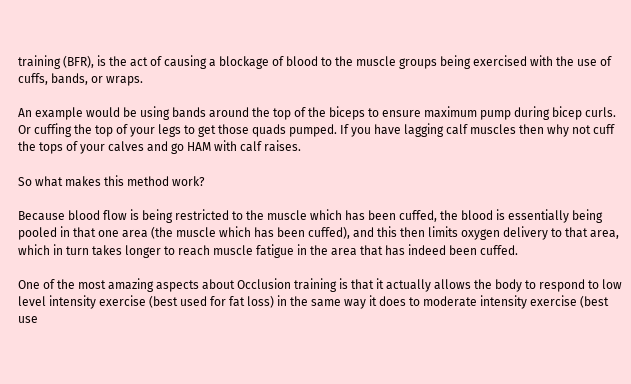training (BFR), is the act of causing a blockage of blood to the muscle groups being exercised with the use of cuffs, bands, or wraps.

An example would be using bands around the top of the biceps to ensure maximum pump during bicep curls. Or cuffing the top of your legs to get those quads pumped. If you have lagging calf muscles then why not cuff the tops of your calves and go HAM with calf raises.

So what makes this method work?

Because blood flow is being restricted to the muscle which has been cuffed, the blood is essentially being pooled in that one area (the muscle which has been cuffed), and this then limits oxygen delivery to that area, which in turn takes longer to reach muscle fatigue in the area that has indeed been cuffed.

One of the most amazing aspects about Occlusion training is that it actually allows the body to respond to low level intensity exercise (best used for fat loss) in the same way it does to moderate intensity exercise (best use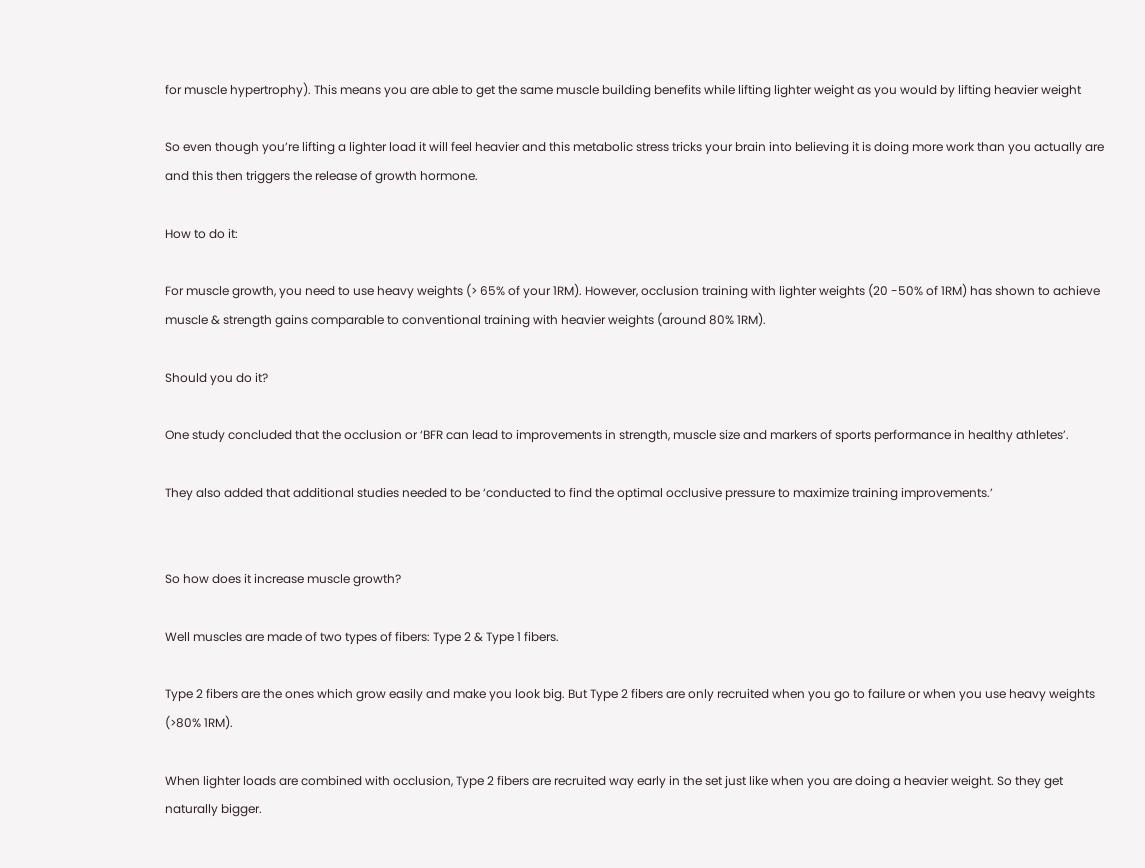for muscle hypertrophy). This means you are able to get the same muscle building benefits while lifting lighter weight as you would by lifting heavier weight

So even though you’re lifting a lighter load it will feel heavier and this metabolic stress tricks your brain into believing it is doing more work than you actually are and this then triggers the release of growth hormone.

How to do it:

For muscle growth, you need to use heavy weights (> 65% of your 1RM). However, occlusion training with lighter weights (20 -50% of 1RM) has shown to achieve muscle & strength gains comparable to conventional training with heavier weights (around 80% 1RM).

Should you do it?

One study concluded that the occlusion or ‘BFR can lead to improvements in strength, muscle size and markers of sports performance in healthy athletes’.

They also added that additional studies needed to be ‘conducted to find the optimal occlusive pressure to maximize training improvements.’


So how does it increase muscle growth?

Well muscles are made of two types of fibers: Type 2 & Type 1 fibers.

Type 2 fibers are the ones which grow easily and make you look big. But Type 2 fibers are only recruited when you go to failure or when you use heavy weights (>80% 1RM).

When lighter loads are combined with occlusion, Type 2 fibers are recruited way early in the set just like when you are doing a heavier weight. So they get naturally bigger.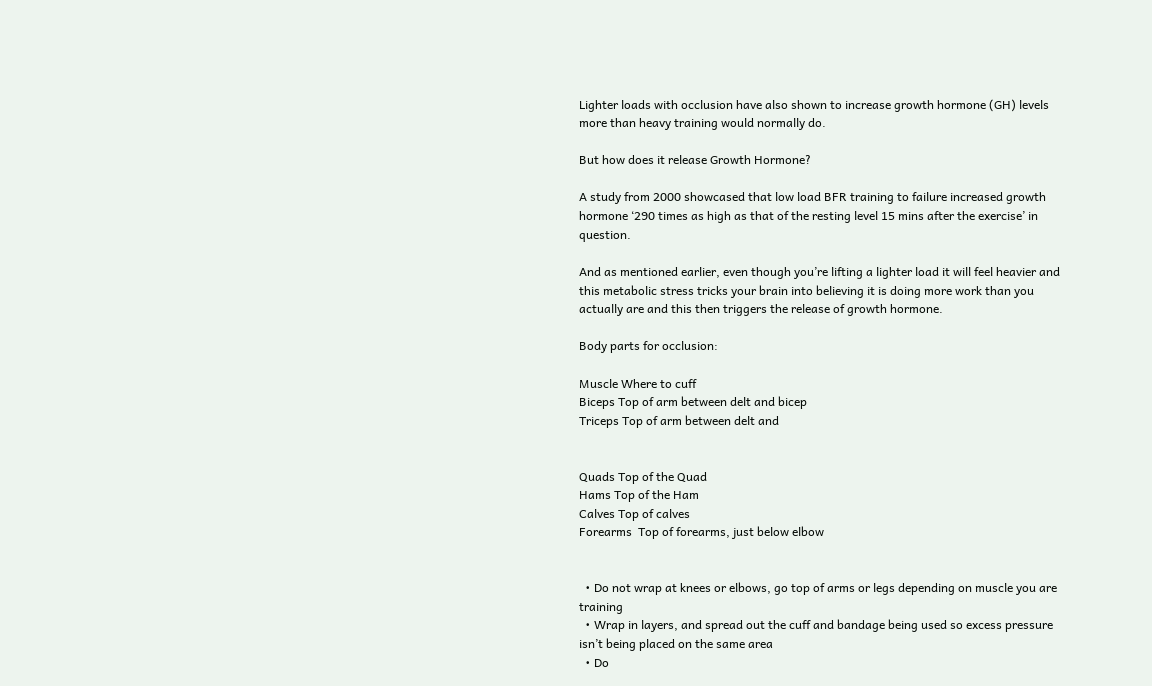Lighter loads with occlusion have also shown to increase growth hormone (GH) levels more than heavy training would normally do.

But how does it release Growth Hormone?

A study from 2000 showcased that low load BFR training to failure increased growth hormone ‘290 times as high as that of the resting level 15 mins after the exercise’ in question.

And as mentioned earlier, even though you’re lifting a lighter load it will feel heavier and this metabolic stress tricks your brain into believing it is doing more work than you actually are and this then triggers the release of growth hormone.

Body parts for occlusion:

Muscle Where to cuff
Biceps Top of arm between delt and bicep
Triceps Top of arm between delt and


Quads Top of the Quad
Hams Top of the Ham
Calves Top of calves
Forearms  Top of forearms, just below elbow


  • Do not wrap at knees or elbows, go top of arms or legs depending on muscle you are training
  • Wrap in layers, and spread out the cuff and bandage being used so excess pressure isn’t being placed on the same area
  • Do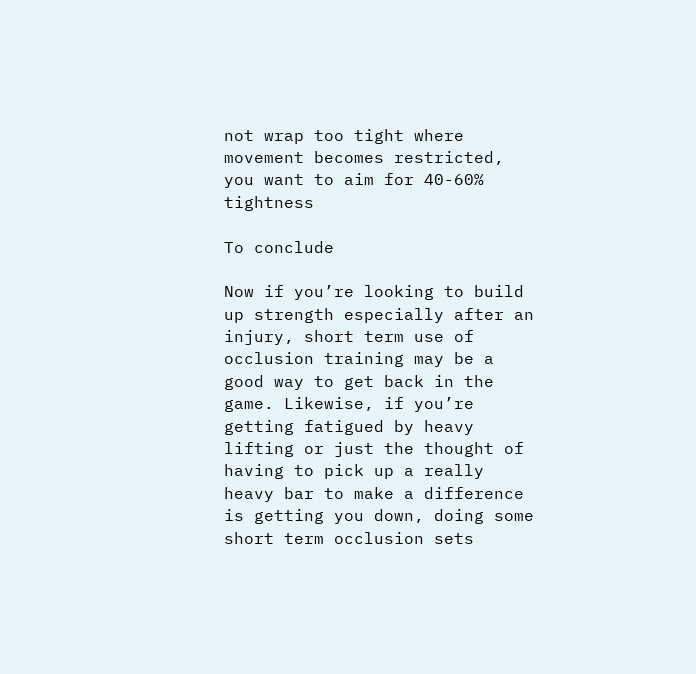not wrap too tight where movement becomes restricted, you want to aim for 40-60% tightness

To conclude

Now if you’re looking to build up strength especially after an injury, short term use of occlusion training may be a good way to get back in the game. Likewise, if you’re getting fatigued by heavy lifting or just the thought of having to pick up a really heavy bar to make a difference is getting you down, doing some short term occlusion sets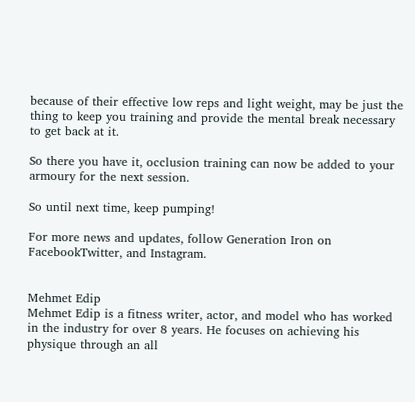because of their effective low reps and light weight, may be just the thing to keep you training and provide the mental break necessary to get back at it.

So there you have it, occlusion training can now be added to your armoury for the next session.

So until next time, keep pumping!

For more news and updates, follow Generation Iron on FacebookTwitter, and Instagram.


Mehmet Edip
Mehmet Edip is a fitness writer, actor, and model who has worked in the industry for over 8 years. He focuses on achieving his physique through an all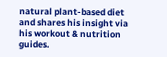natural plant-based diet and shares his insight via his workout & nutrition guides.